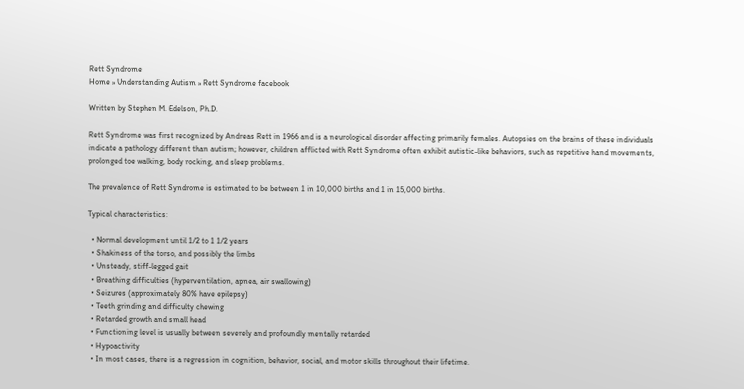Rett Syndrome
Home » Understanding Autism » Rett Syndrome facebook

Written by Stephen M. Edelson, Ph.D.

Rett Syndrome was first recognized by Andreas Rett in 1966 and is a neurological disorder affecting primarily females. Autopsies on the brains of these individuals indicate a pathology different than autism; however, children afflicted with Rett Syndrome often exhibit autistic-like behaviors, such as repetitive hand movements, prolonged toe walking, body rocking, and sleep problems.

The prevalence of Rett Syndrome is estimated to be between 1 in 10,000 births and 1 in 15,000 births.

Typical characteristics:

  • Normal development until 1/2 to 1 1/2 years
  • Shakiness of the torso, and possibly the limbs
  • Unsteady, stiff-legged gait
  • Breathing difficulties (hyperventilation, apnea, air swallowing)
  • Seizures (approximately 80% have epilepsy)
  • Teeth grinding and difficulty chewing
  • Retarded growth and small head
  • Functioning level is usually between severely and profoundly mentally retarded
  • Hypoactivity
  • In most cases, there is a regression in cognition, behavior, social, and motor skills throughout their lifetime.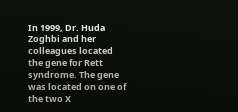In 1999, Dr. Huda Zoghbi and her colleagues located the gene for Rett syndrome. The gene was located on one of the two X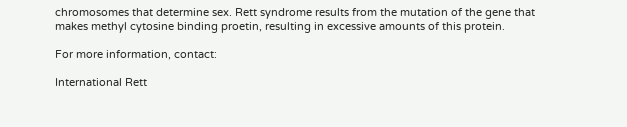chromosomes that determine sex. Rett syndrome results from the mutation of the gene that makes methyl cytosine binding proetin, resulting in excessive amounts of this protein.

For more information, contact:

International Rett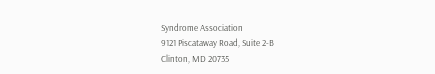Syndrome Association
9121 Piscataway Road, Suite 2-B
Clinton, MD 20735